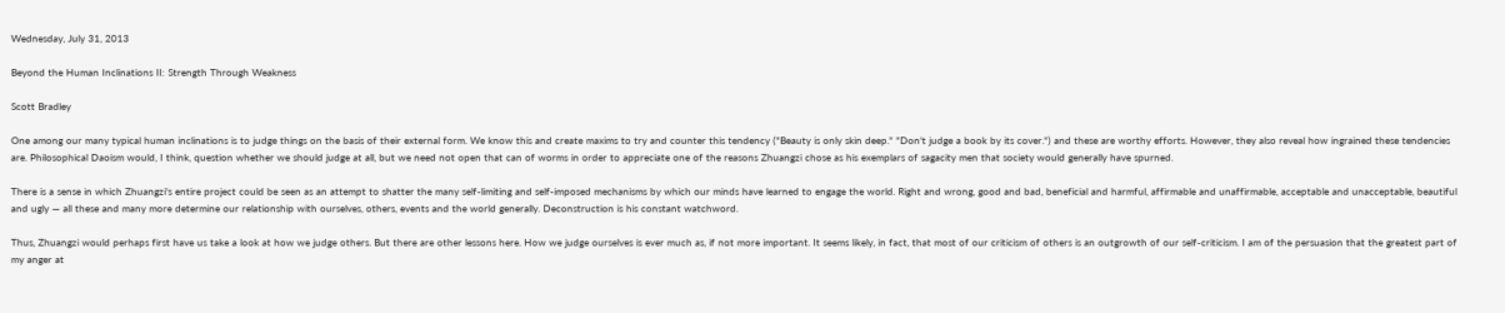Wednesday, July 31, 2013

Beyond the Human Inclinations II: Strength Through Weakness

Scott Bradley

One among our many typical human inclinations is to judge things on the basis of their external form. We know this and create maxims to try and counter this tendency ("Beauty is only skin deep." "Don't judge a book by its cover.") and these are worthy efforts. However, they also reveal how ingrained these tendencies are. Philosophical Daoism would, I think, question whether we should judge at all, but we need not open that can of worms in order to appreciate one of the reasons Zhuangzi chose as his exemplars of sagacity men that society would generally have spurned.

There is a sense in which Zhuangzi's entire project could be seen as an attempt to shatter the many self-limiting and self-imposed mechanisms by which our minds have learned to engage the world. Right and wrong, good and bad, beneficial and harmful, affirmable and unaffirmable, acceptable and unacceptable, beautiful and ugly — all these and many more determine our relationship with ourselves, others, events and the world generally. Deconstruction is his constant watchword.

Thus, Zhuangzi would perhaps first have us take a look at how we judge others. But there are other lessons here. How we judge ourselves is ever much as, if not more important. It seems likely, in fact, that most of our criticism of others is an outgrowth of our self-criticism. I am of the persuasion that the greatest part of my anger at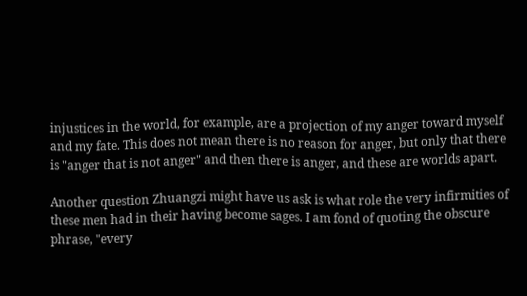injustices in the world, for example, are a projection of my anger toward myself and my fate. This does not mean there is no reason for anger, but only that there is "anger that is not anger" and then there is anger, and these are worlds apart.

Another question Zhuangzi might have us ask is what role the very infirmities of these men had in their having become sages. I am fond of quoting the obscure phrase, "every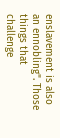enslavement is also an ennobling". Those things that challenge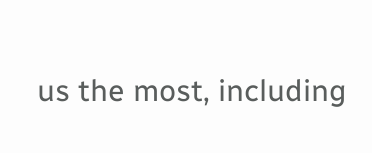us the most, including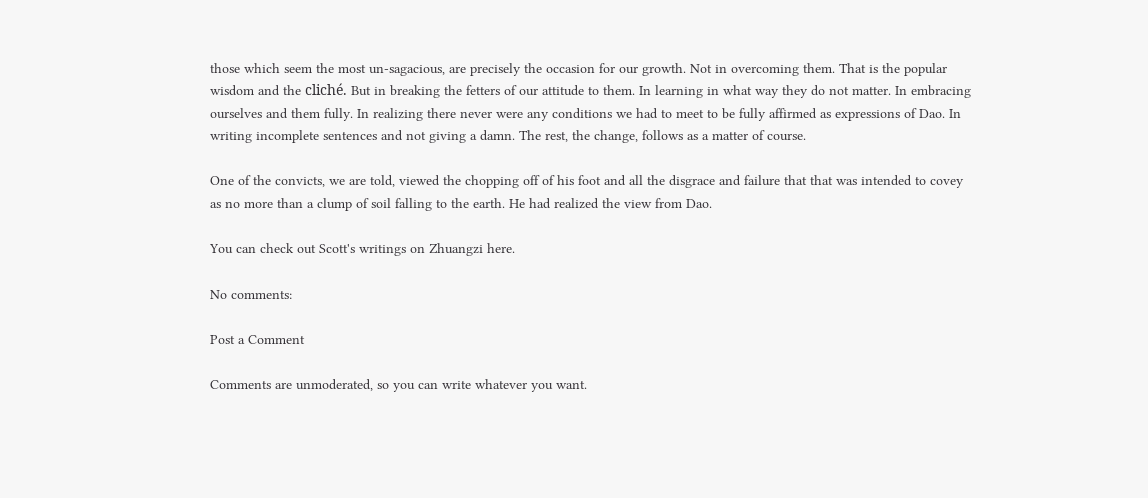those which seem the most un-sagacious, are precisely the occasion for our growth. Not in overcoming them. That is the popular wisdom and the cliché. But in breaking the fetters of our attitude to them. In learning in what way they do not matter. In embracing ourselves and them fully. In realizing there never were any conditions we had to meet to be fully affirmed as expressions of Dao. In writing incomplete sentences and not giving a damn. The rest, the change, follows as a matter of course.

One of the convicts, we are told, viewed the chopping off of his foot and all the disgrace and failure that that was intended to covey as no more than a clump of soil falling to the earth. He had realized the view from Dao.

You can check out Scott's writings on Zhuangzi here.

No comments:

Post a Comment

Comments are unmoderated, so you can write whatever you want.